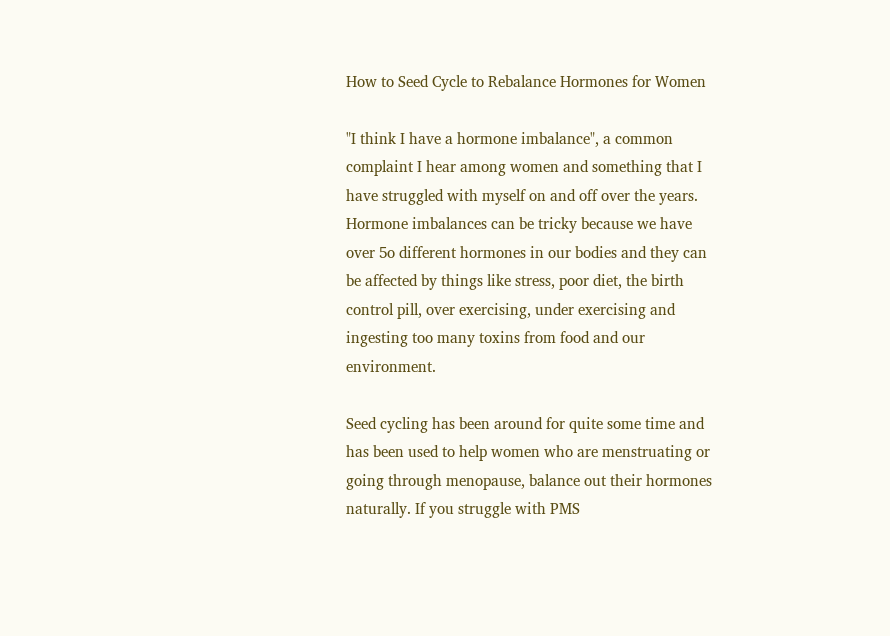How to Seed Cycle to Rebalance Hormones for Women

"I think I have a hormone imbalance", a common complaint I hear among women and something that I have struggled with myself on and off over the years. Hormone imbalances can be tricky because we have over 5o different hormones in our bodies and they can be affected by things like stress, poor diet, the birth control pill, over exercising, under exercising and ingesting too many toxins from food and our environment.

Seed cycling has been around for quite some time and has been used to help women who are menstruating or going through menopause, balance out their hormones naturally. If you struggle with PMS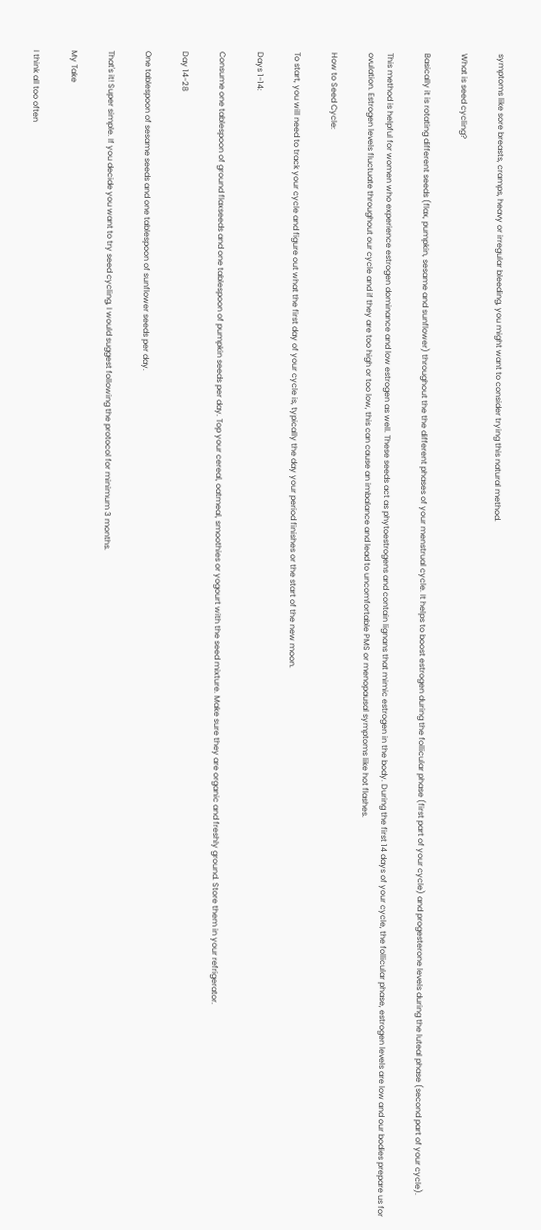symptoms like sore breasts, cramps, heavy or irregular bleeding, you might want to consider trying this natural method.

What is seed cycling?

Basically it is rotating different seeds (flax, pumpkin, sesame and sunflower) throughout the the different phases of your menstrual cycle. It helps to boost estrogen during the follicular phase (first part of your cycle) and progesterone levels during the luteal phase (second part of your cycle).

This method is helpful for women who experience estrogen dominance and low estrogen as well. These seeds act as phytoestrogens and contain lignans that mimic estrogen in the body. During the first 14 days of your cycle, the follicular phase, estrogen levels are low and our bodies prepare us for ovulation. Estrogen levels fluctuate throughout our cycle and if they are too high or too low, this can cause an imbalance and lead to uncomfortable PMS or menopausal symptoms like hot flashes.

How to Seed Cycle:

To start, you will need to track your cycle and figure out what the first day of your cycle is, typically the day your period finishes or the start of the new moon.

Days 1-14:

Consume one tablespoon of ground flaxseeds and one tablespoon of pumpkin seeds per day. Top your cereal, oatmeal, smoothies or yogourt with the seed mixture. Make sure they are organic and freshly ground. Store them in your refrigerator.

Day 14-28

One tablespoon of sesame seeds and one tablespoon of sunflower seeds per day.

That's it! Super simple. If you decide you want to try seed cycling, I would suggest following the protocol for minimum 3 months.

My Take

I think all too often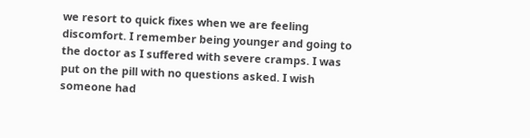we resort to quick fixes when we are feeling discomfort. I remember being younger and going to the doctor as I suffered with severe cramps. I was put on the pill with no questions asked. I wish someone had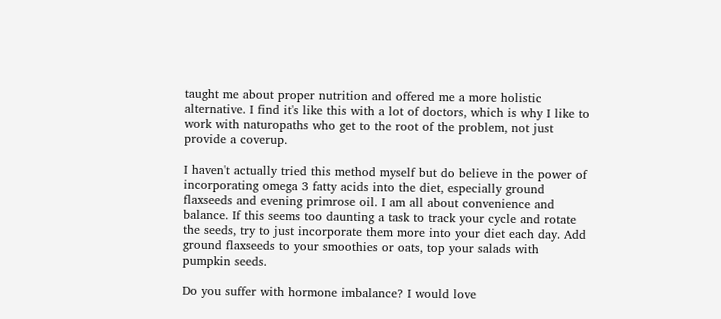taught me about proper nutrition and offered me a more holistic alternative. I find it's like this with a lot of doctors, which is why I like to work with naturopaths who get to the root of the problem, not just provide a coverup.

I haven't actually tried this method myself but do believe in the power of incorporating omega 3 fatty acids into the diet, especially ground flaxseeds and evening primrose oil. I am all about convenience and balance. If this seems too daunting a task to track your cycle and rotate the seeds, try to just incorporate them more into your diet each day. Add ground flaxseeds to your smoothies or oats, top your salads with pumpkin seeds.

Do you suffer with hormone imbalance? I would love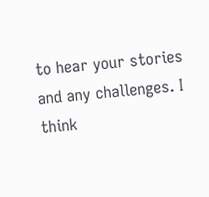to hear your stories and any challenges. I think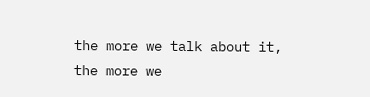the more we talk about it, the more we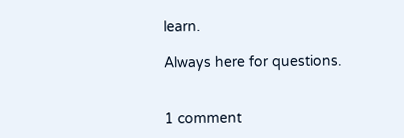learn.

Always here for questions.


1 comment